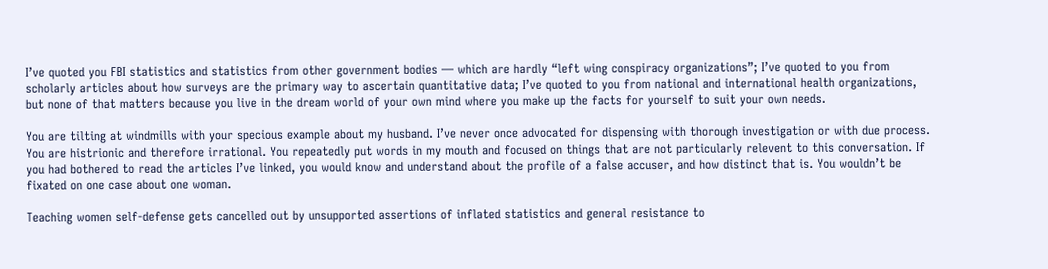I’ve quoted you FBI statistics and statistics from other government bodies — which are hardly “left wing conspiracy organizations”; I’ve quoted to you from scholarly articles about how surveys are the primary way to ascertain quantitative data; I’ve quoted to you from national and international health organizations, but none of that matters because you live in the dream world of your own mind where you make up the facts for yourself to suit your own needs.

You are tilting at windmills with your specious example about my husband. I’ve never once advocated for dispensing with thorough investigation or with due process. You are histrionic and therefore irrational. You repeatedly put words in my mouth and focused on things that are not particularly relevent to this conversation. If you had bothered to read the articles I’ve linked, you would know and understand about the profile of a false accuser, and how distinct that is. You wouldn’t be fixated on one case about one woman.

Teaching women self-defense gets cancelled out by unsupported assertions of inflated statistics and general resistance to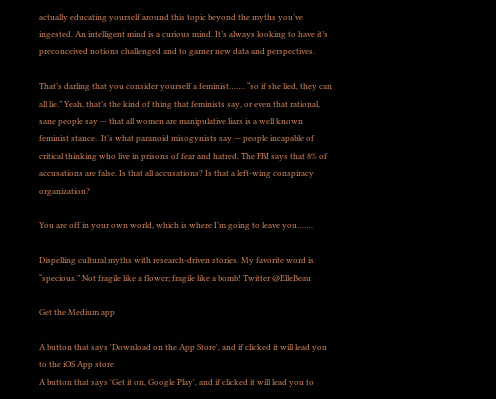actually educating yourself around this topic beyond the myths you’ve ingested. An intelligent mind is a curious mind. It’s always looking to have it’s preconceived notions challenged and to garner new data and perspectives.

That’s darling that you consider yourself a feminist……. “so if she lied, they can all lie.” Yeah, that’s the kind of thing that feminists say, or even that rational, sane people say — that all women are manipulative liars is a well known feminist stance.  It’s what paranoid misogynists say — people incapable of critical thinking who live in prisons of fear and hatred. The FBI says that 8% of accusations are false. Is that all accusations? Is that a left-wing conspiracy organization?

You are off in your own world, which is where I’m going to leave you…….

Dispelling cultural myths with research-driven stories. My favorite word is “specious.” Not fragile like a flower; fragile like a bomb! Twitter @ElleBeau

Get the Medium app

A button that says 'Download on the App Store', and if clicked it will lead you to the iOS App store
A button that says 'Get it on, Google Play', and if clicked it will lead you to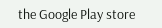the Google Play store